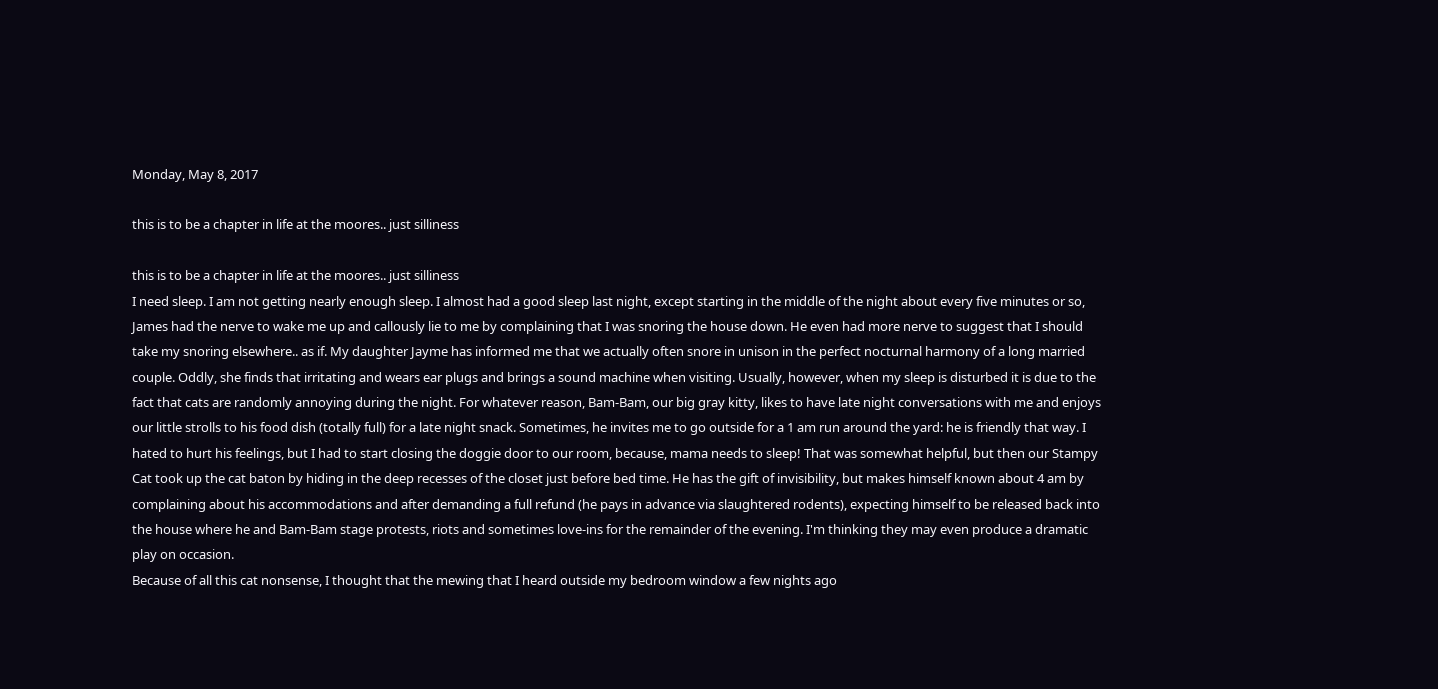Monday, May 8, 2017

this is to be a chapter in life at the moores.. just silliness

this is to be a chapter in life at the moores.. just silliness
I need sleep. I am not getting nearly enough sleep. I almost had a good sleep last night, except starting in the middle of the night about every five minutes or so, James had the nerve to wake me up and callously lie to me by complaining that I was snoring the house down. He even had more nerve to suggest that I should take my snoring elsewhere.. as if. My daughter Jayme has informed me that we actually often snore in unison in the perfect nocturnal harmony of a long married couple. Oddly, she finds that irritating and wears ear plugs and brings a sound machine when visiting. Usually, however, when my sleep is disturbed it is due to the fact that cats are randomly annoying during the night. For whatever reason, Bam-Bam, our big gray kitty, likes to have late night conversations with me and enjoys our little strolls to his food dish (totally full) for a late night snack. Sometimes, he invites me to go outside for a 1 am run around the yard: he is friendly that way. I hated to hurt his feelings, but I had to start closing the doggie door to our room, because, mama needs to sleep! That was somewhat helpful, but then our Stampy Cat took up the cat baton by hiding in the deep recesses of the closet just before bed time. He has the gift of invisibility, but makes himself known about 4 am by complaining about his accommodations and after demanding a full refund (he pays in advance via slaughtered rodents), expecting himself to be released back into the house where he and Bam-Bam stage protests, riots and sometimes love-ins for the remainder of the evening. I'm thinking they may even produce a dramatic play on occasion.
Because of all this cat nonsense, I thought that the mewing that I heard outside my bedroom window a few nights ago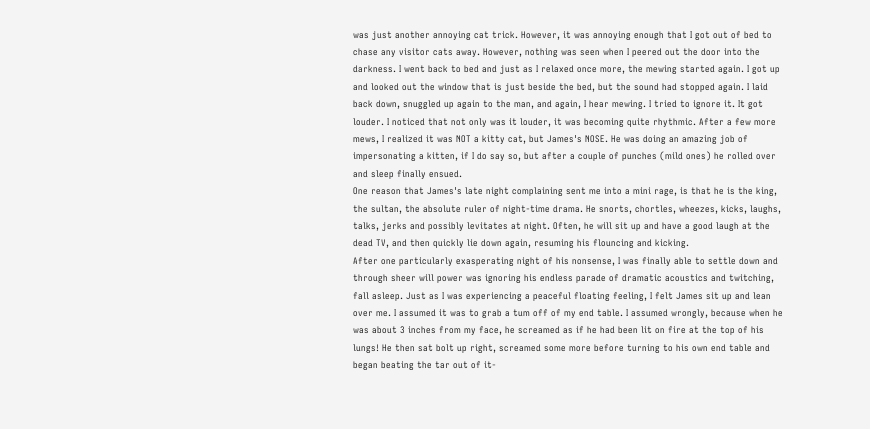was just another annoying cat trick. However, it was annoying enough that I got out of bed to chase any visitor cats away. However, nothing was seen when I peered out the door into the darkness. I went back to bed and just as I relaxed once more, the mewing started again. I got up and looked out the window that is just beside the bed, but the sound had stopped again. I laid back down, snuggled up again to the man, and again, I hear mewing. I tried to ignore it. It got louder. I noticed that not only was it louder, it was becoming quite rhythmic. After a few more mews, I realized it was NOT a kitty cat, but James's NOSE. He was doing an amazing job of impersonating a kitten, if I do say so, but after a couple of punches (mild ones) he rolled over and sleep finally ensued.
One reason that James's late night complaining sent me into a mini rage, is that he is the king, the sultan, the absolute ruler of night-time drama. He snorts, chortles, wheezes, kicks, laughs, talks, jerks and possibly levitates at night. Often, he will sit up and have a good laugh at the dead TV, and then quickly lie down again, resuming his flouncing and kicking.
After one particularly exasperating night of his nonsense, I was finally able to settle down and through sheer will power was ignoring his endless parade of dramatic acoustics and twitching, fall asleep. Just as I was experiencing a peaceful floating feeling, I felt James sit up and lean over me. I assumed it was to grab a tum off of my end table. I assumed wrongly, because when he was about 3 inches from my face, he screamed as if he had been lit on fire at the top of his lungs! He then sat bolt up right, screamed some more before turning to his own end table and began beating the tar out of it-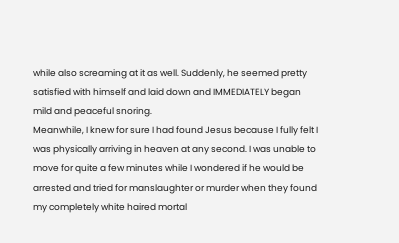while also screaming at it as well. Suddenly, he seemed pretty satisfied with himself and laid down and IMMEDIATELY began mild and peaceful snoring.
Meanwhile, I knew for sure I had found Jesus because I fully felt I was physically arriving in heaven at any second. I was unable to move for quite a few minutes while I wondered if he would be arrested and tried for manslaughter or murder when they found my completely white haired mortal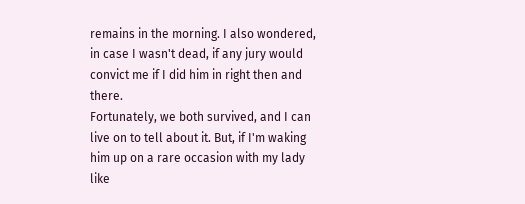remains in the morning. I also wondered, in case I wasn't dead, if any jury would convict me if I did him in right then and there.
Fortunately, we both survived, and I can live on to tell about it. But, if I'm waking him up on a rare occasion with my lady like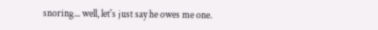snoring... well, let's just say he owes me one.